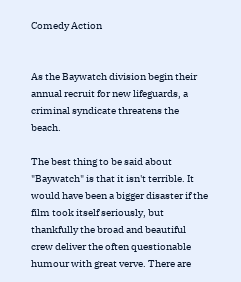Comedy Action


As the Baywatch division begin their annual recruit for new lifeguards, a criminal syndicate threatens the beach.

The best thing to be said about "Baywatch" is that it isn't terrible. It would have been a bigger disaster if the film took itself seriously, but thankfully the broad and beautiful crew deliver the often questionable humour with great verve. There are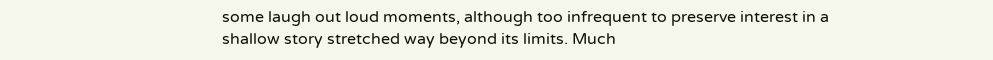some laugh out loud moments, although too infrequent to preserve interest in a shallow story stretched way beyond its limits. Much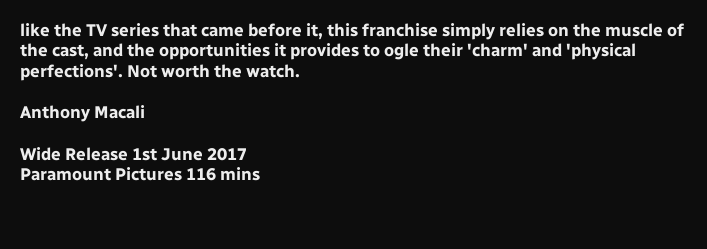like the TV series that came before it, this franchise simply relies on the muscle of the cast, and the opportunities it provides to ogle their 'charm' and 'physical perfections'. Not worth the watch.

Anthony Macali

Wide Release 1st June 2017
Paramount Pictures 116 mins